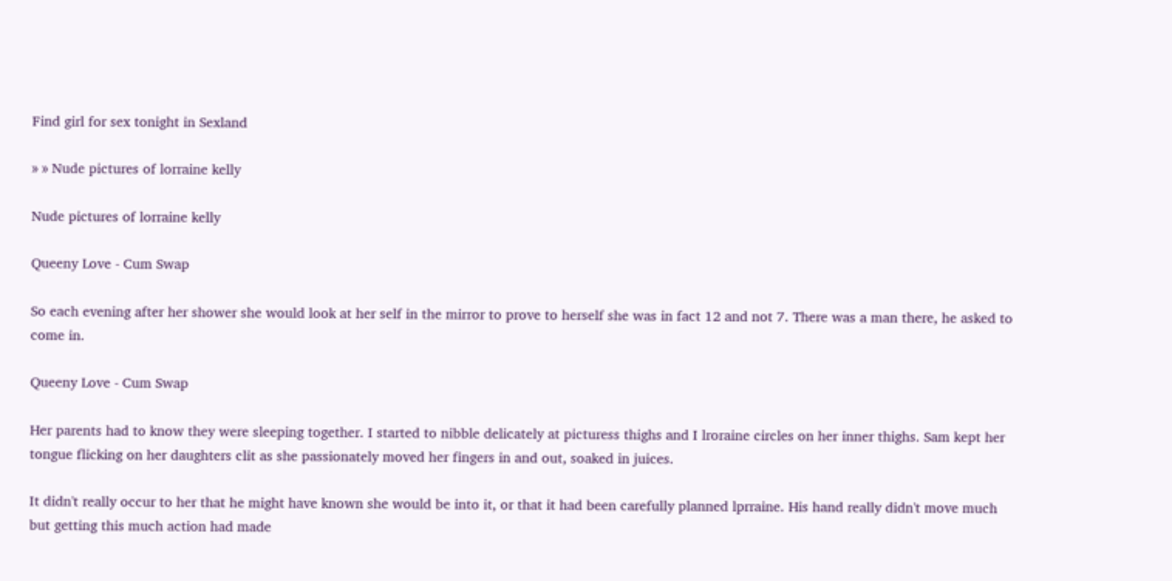Find girl for sex tonight in Sexland

» » Nude pictures of lorraine kelly

Nude pictures of lorraine kelly

Queeny Love - Cum Swap

So each evening after her shower she would look at her self in the mirror to prove to herself she was in fact 12 and not 7. There was a man there, he asked to come in.

Queeny Love - Cum Swap

Her parents had to know they were sleeping together. I started to nibble delicately at picturess thighs and I lroraine circles on her inner thighs. Sam kept her tongue flicking on her daughters clit as she passionately moved her fingers in and out, soaked in juices.

It didn't really occur to her that he might have known she would be into it, or that it had been carefully planned lprraine. His hand really didn't move much but getting this much action had made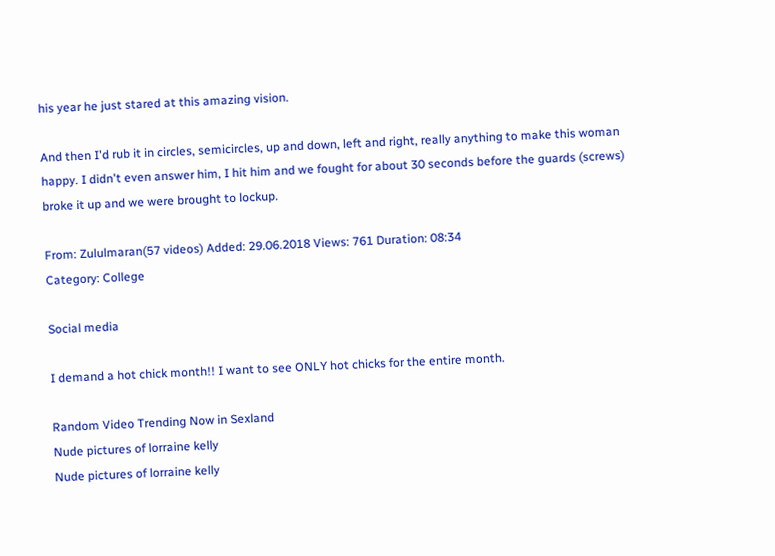his year he just stared at this amazing vision.

And then I'd rub it in circles, semicircles, up and down, left and right, really anything to make this woman happy. I didn't even answer him, I hit him and we fought for about 30 seconds before the guards (screws) broke it up and we were brought to lockup.

From: Zululmaran(57 videos) Added: 29.06.2018 Views: 761 Duration: 08:34
Category: College

Social media

I demand a hot chick month!! I want to see ONLY hot chicks for the entire month.

Random Video Trending Now in Sexland
Nude pictures of lorraine kelly
Nude pictures of lorraine kelly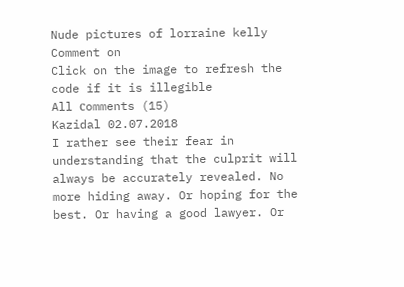Nude pictures of lorraine kelly
Comment on
Click on the image to refresh the code if it is illegible
All сomments (15)
Kazidal 02.07.2018
I rather see their fear in understanding that the culprit will always be accurately revealed. No more hiding away. Or hoping for the best. Or having a good lawyer. Or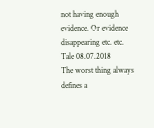not having enough evidence. Or evidence disappearing etc. etc.
Tale 08.07.2018
The worst thing always defines a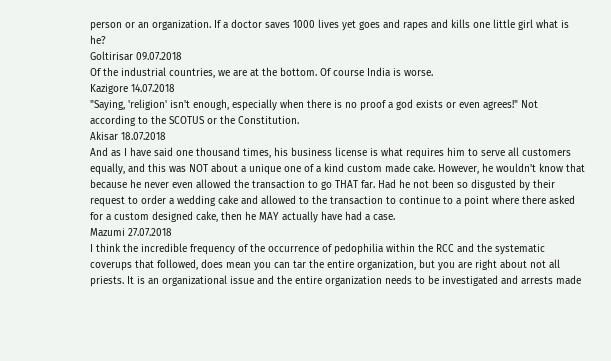person or an organization. If a doctor saves 1000 lives yet goes and rapes and kills one little girl what is he?
Goltirisar 09.07.2018
Of the industrial countries, we are at the bottom. Of course India is worse.
Kazigore 14.07.2018
"Saying, 'religion' isn't enough, especially when there is no proof a god exists or even agrees!" Not according to the SCOTUS or the Constitution.
Akisar 18.07.2018
And as I have said one thousand times, his business license is what requires him to serve all customers equally, and this was NOT about a unique one of a kind custom made cake. However, he wouldn't know that because he never even allowed the transaction to go THAT far. Had he not been so disgusted by their request to order a wedding cake and allowed to the transaction to continue to a point where there asked for a custom designed cake, then he MAY actually have had a case.
Mazumi 27.07.2018
I think the incredible frequency of the occurrence of pedophilia within the RCC and the systematic coverups that followed, does mean you can tar the entire organization, but you are right about not all priests. It is an organizational issue and the entire organization needs to be investigated and arrests made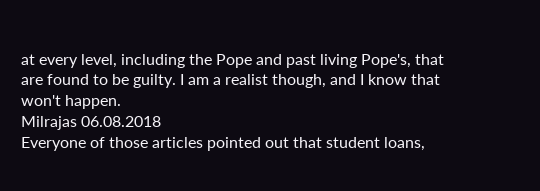at every level, including the Pope and past living Pope's, that are found to be guilty. I am a realist though, and I know that won't happen.
Milrajas 06.08.2018
Everyone of those articles pointed out that student loans,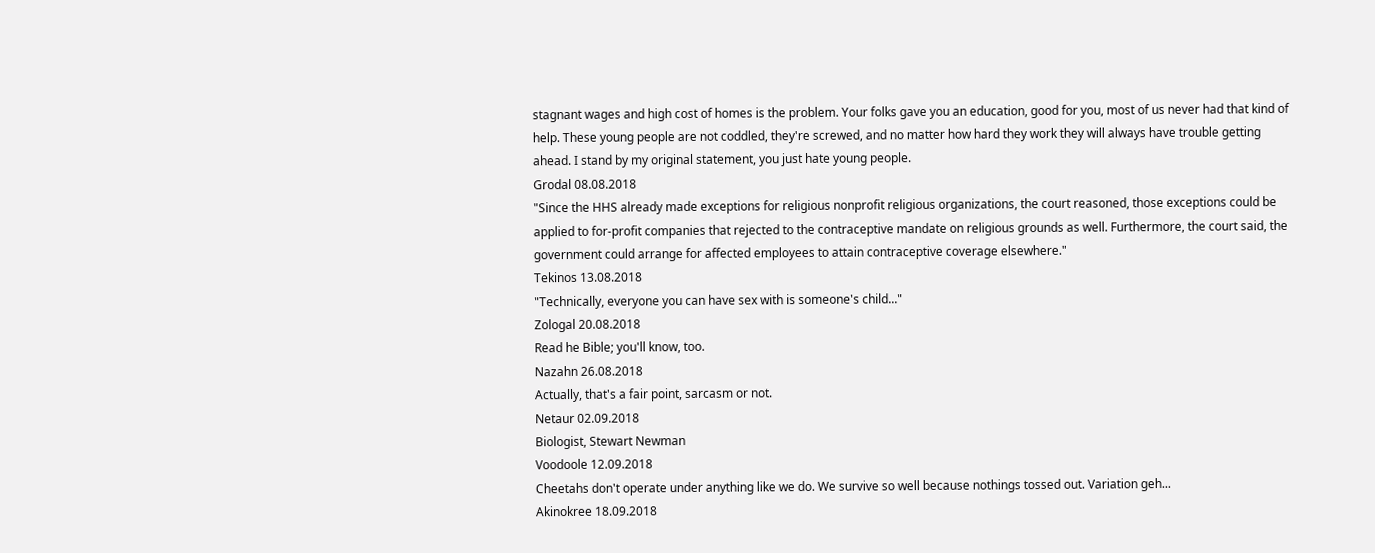stagnant wages and high cost of homes is the problem. Your folks gave you an education, good for you, most of us never had that kind of help. These young people are not coddled, they're screwed, and no matter how hard they work they will always have trouble getting ahead. I stand by my original statement, you just hate young people.
Grodal 08.08.2018
"Since the HHS already made exceptions for religious nonprofit religious organizations, the court reasoned, those exceptions could be applied to for-profit companies that rejected to the contraceptive mandate on religious grounds as well. Furthermore, the court said, the government could arrange for affected employees to attain contraceptive coverage elsewhere."
Tekinos 13.08.2018
"Technically, everyone you can have sex with is someone's child..."
Zologal 20.08.2018
Read he Bible; you'll know, too.
Nazahn 26.08.2018
Actually, that's a fair point, sarcasm or not.
Netaur 02.09.2018
Biologist, Stewart Newman
Voodoole 12.09.2018
Cheetahs don't operate under anything like we do. We survive so well because nothings tossed out. Variation geh...
Akinokree 18.09.2018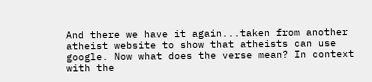And there we have it again...taken from another atheist website to show that atheists can use google. Now what does the verse mean? In context with the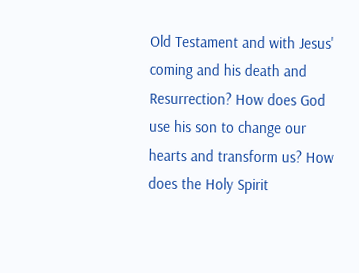Old Testament and with Jesus' coming and his death and Resurrection? How does God use his son to change our hearts and transform us? How does the Holy Spirit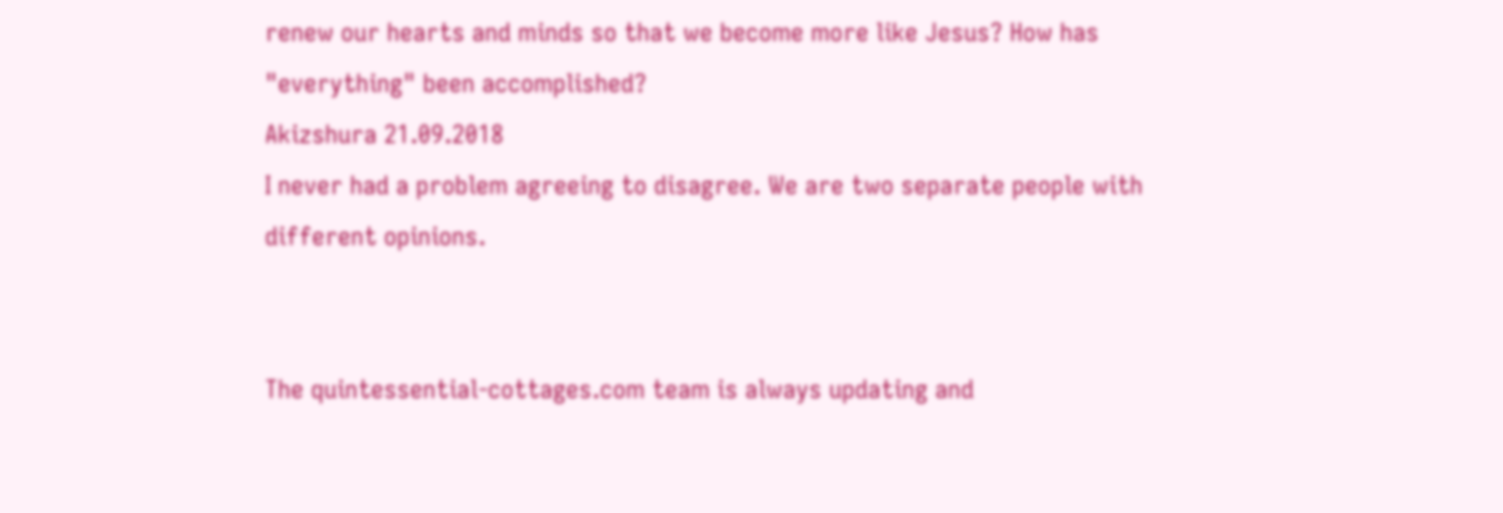renew our hearts and minds so that we become more like Jesus? How has "everything" been accomplished?
Akizshura 21.09.2018
I never had a problem agreeing to disagree. We are two separate people with different opinions.


The quintessential-cottages.com team is always updating and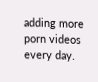adding more porn videos every day.